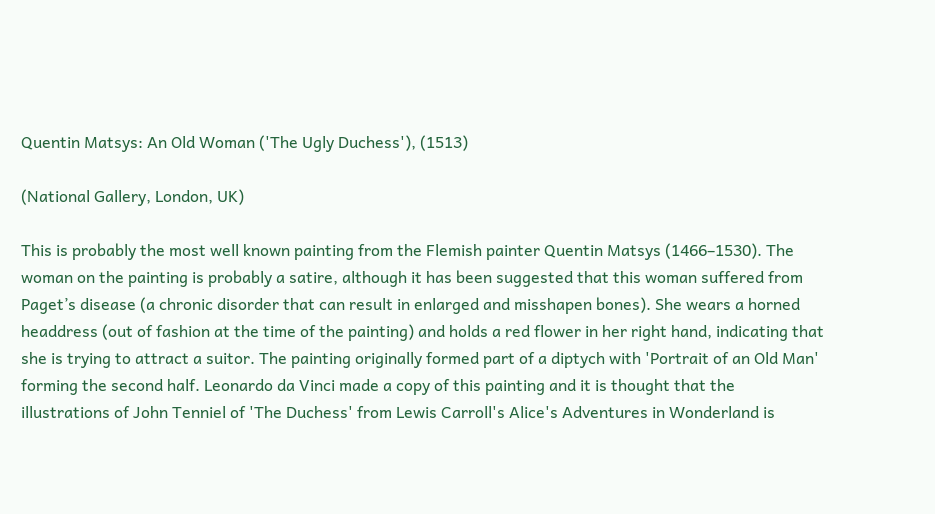Quentin Matsys: An Old Woman ('The Ugly Duchess'), (1513)

(National Gallery, London, UK)

This is probably the most well known painting from the Flemish painter Quentin Matsys (1466–1530). The woman on the painting is probably a satire, although it has been suggested that this woman suffered from Paget’s disease (a chronic disorder that can result in enlarged and misshapen bones). She wears a horned headdress (out of fashion at the time of the painting) and holds a red flower in her right hand, indicating that she is trying to attract a suitor. The painting originally formed part of a diptych with 'Portrait of an Old Man' forming the second half. Leonardo da Vinci made a copy of this painting and it is thought that the illustrations of John Tenniel of 'The Duchess' from Lewis Carroll's Alice's Adventures in Wonderland is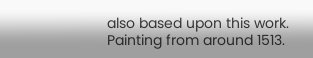also based upon this work. Painting from around 1513.